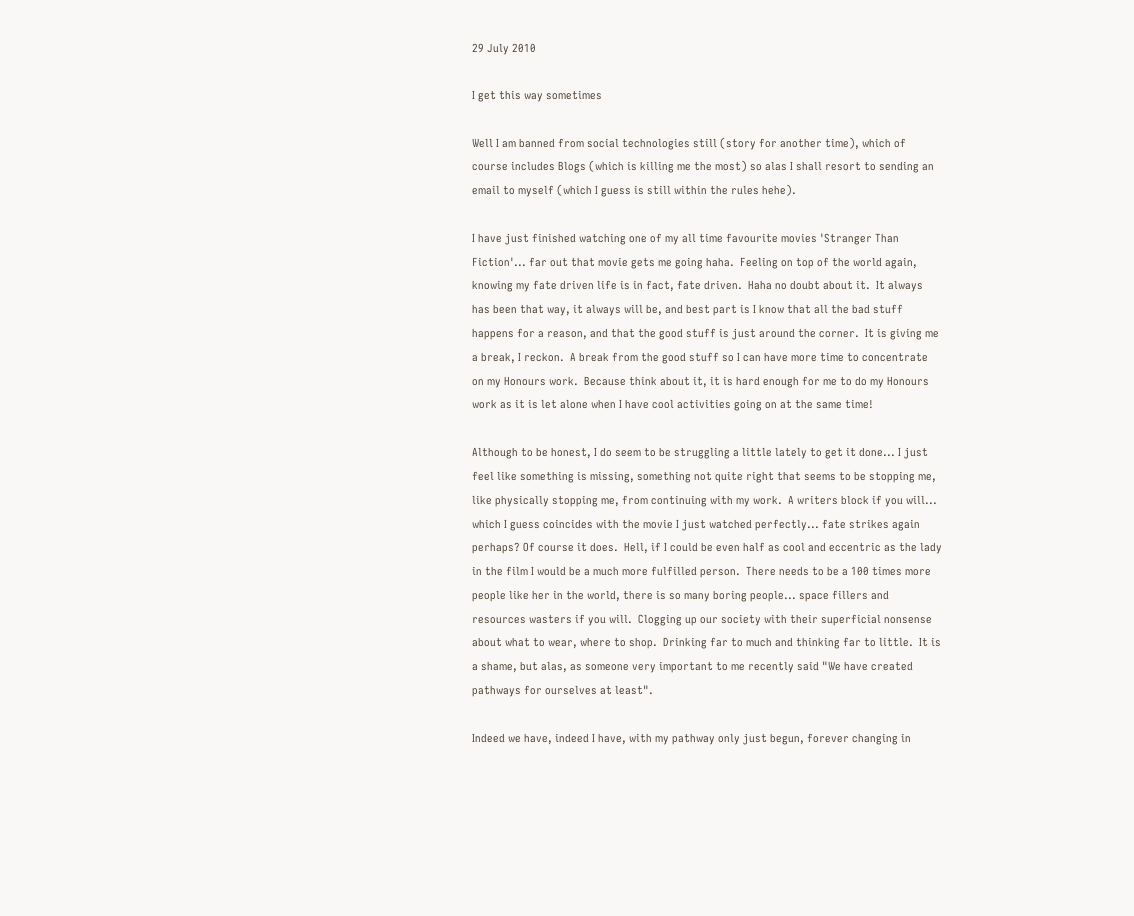29 July 2010

I get this way sometimes

Well I am banned from social technologies still (story for another time), which of course includes Blogs (which is killing me the most) so alas I shall resort to sending an email to myself (which I guess is still within the rules hehe).

I have just finished watching one of my all time favourite movies 'Stranger Than Fiction'... far out that movie gets me going haha.  Feeling on top of the world again, knowing my fate driven life is in fact, fate driven.  Haha no doubt about it.  It always has been that way, it always will be, and best part is I know that all the bad stuff happens for a reason, and that the good stuff is just around the corner.  It is giving me a break, I reckon.  A break from the good stuff so I can have more time to concentrate on my Honours work.  Because think about it, it is hard enough for me to do my Honours work as it is let alone when I have cool activities going on at the same time!

Although to be honest, I do seem to be struggling a little lately to get it done... I just feel like something is missing, something not quite right that seems to be stopping me, like physically stopping me, from continuing with my work.  A writers block if you will... which I guess coincides with the movie I just watched perfectly... fate strikes again perhaps? Of course it does.  Hell, if I could be even half as cool and eccentric as the lady in the film I would be a much more fulfilled person.  There needs to be a 100 times more people like her in the world, there is so many boring people... space fillers and resources wasters if you will.  Clogging up our society with their superficial nonsense about what to wear, where to shop.  Drinking far to much and thinking far to little.  It is a shame, but alas, as someone very important to me recently said "We have created pathways for ourselves at least".

Indeed we have, indeed I have, with my pathway only just begun, forever changing in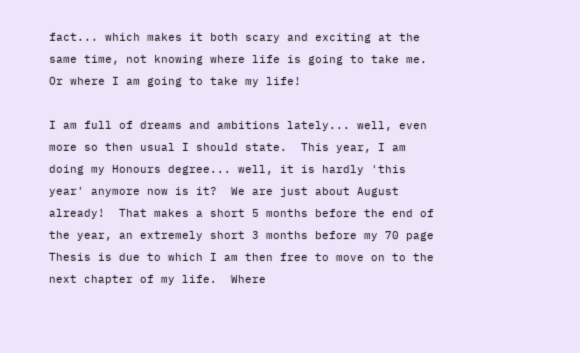fact... which makes it both scary and exciting at the same time, not knowing where life is going to take me.  Or where I am going to take my life!

I am full of dreams and ambitions lately... well, even more so then usual I should state.  This year, I am doing my Honours degree... well, it is hardly 'this year' anymore now is it?  We are just about August already!  That makes a short 5 months before the end of the year, an extremely short 3 months before my 70 page Thesis is due to which I am then free to move on to the next chapter of my life.  Where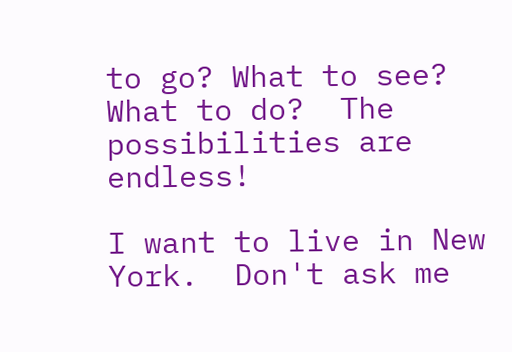to go? What to see?  What to do?  The possibilities are endless!

I want to live in New York.  Don't ask me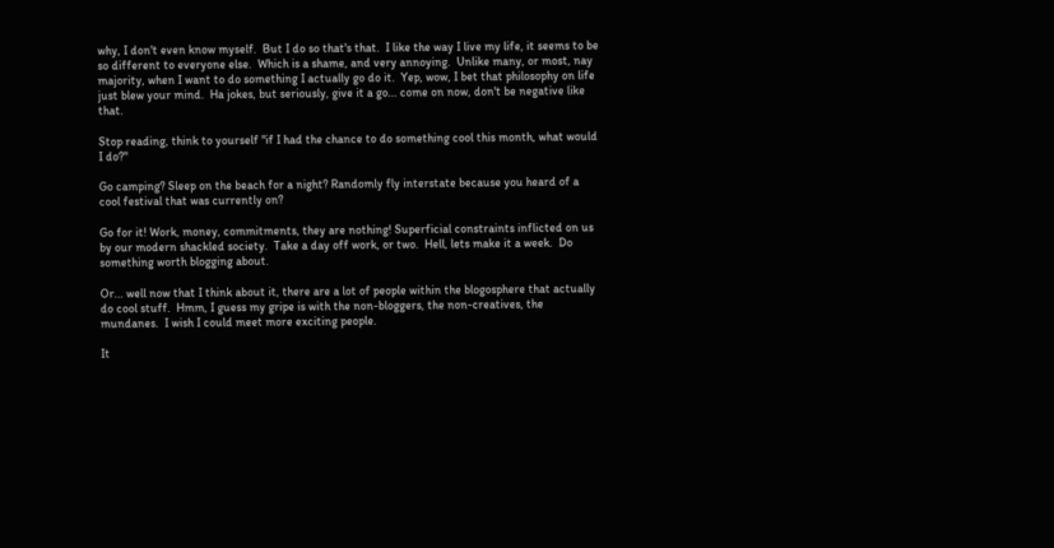why, I don't even know myself.  But I do so that's that.  I like the way I live my life, it seems to be so different to everyone else.  Which is a shame, and very annoying.  Unlike many, or most, nay majority, when I want to do something I actually go do it.  Yep, wow, I bet that philosophy on life just blew your mind.  Ha jokes, but seriously, give it a go... come on now, don't be negative like that.

Stop reading, think to yourself "if I had the chance to do something cool this month, what would I do?"

Go camping? Sleep on the beach for a night? Randomly fly interstate because you heard of a cool festival that was currently on?

Go for it! Work, money, commitments, they are nothing! Superficial constraints inflicted on us by our modern shackled society.  Take a day off work, or two.  Hell, lets make it a week.  Do something worth blogging about.

Or... well now that I think about it, there are a lot of people within the blogosphere that actually do cool stuff.  Hmm, I guess my gripe is with the non-bloggers, the non-creatives, the mundanes.  I wish I could meet more exciting people.

It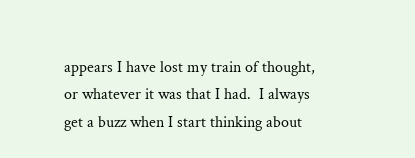appears I have lost my train of thought, or whatever it was that I had.  I always get a buzz when I start thinking about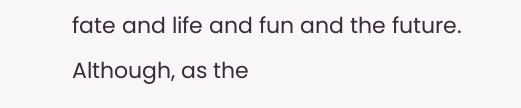fate and life and fun and the future.  Although, as the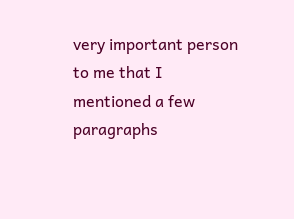very important person to me that I mentioned a few paragraphs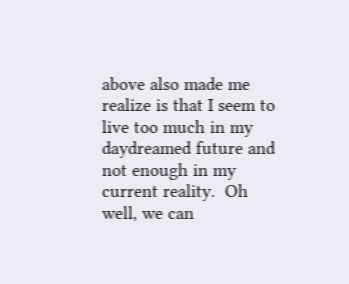above also made me realize is that I seem to live too much in my daydreamed future and not enough in my current reality.  Oh well, we can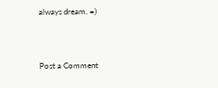always dream. =)


Post a Comment